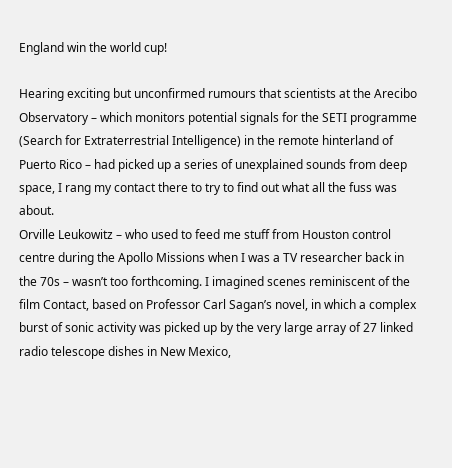England win the world cup!

Hearing exciting but unconfirmed rumours that scientists at the Arecibo Observatory – which monitors potential signals for the SETI programme (Search for Extraterrestrial Intelligence) in the remote hinterland of Puerto Rico – had picked up a series of unexplained sounds from deep space, I rang my contact there to try to find out what all the fuss was about.
Orville Leukowitz – who used to feed me stuff from Houston control centre during the Apollo Missions when I was a TV researcher back in the 70s – wasn’t too forthcoming. I imagined scenes reminiscent of the film Contact, based on Professor Carl Sagan’s novel, in which a complex burst of sonic activity was picked up by the very large array of 27 linked radio telescope dishes in New Mexico,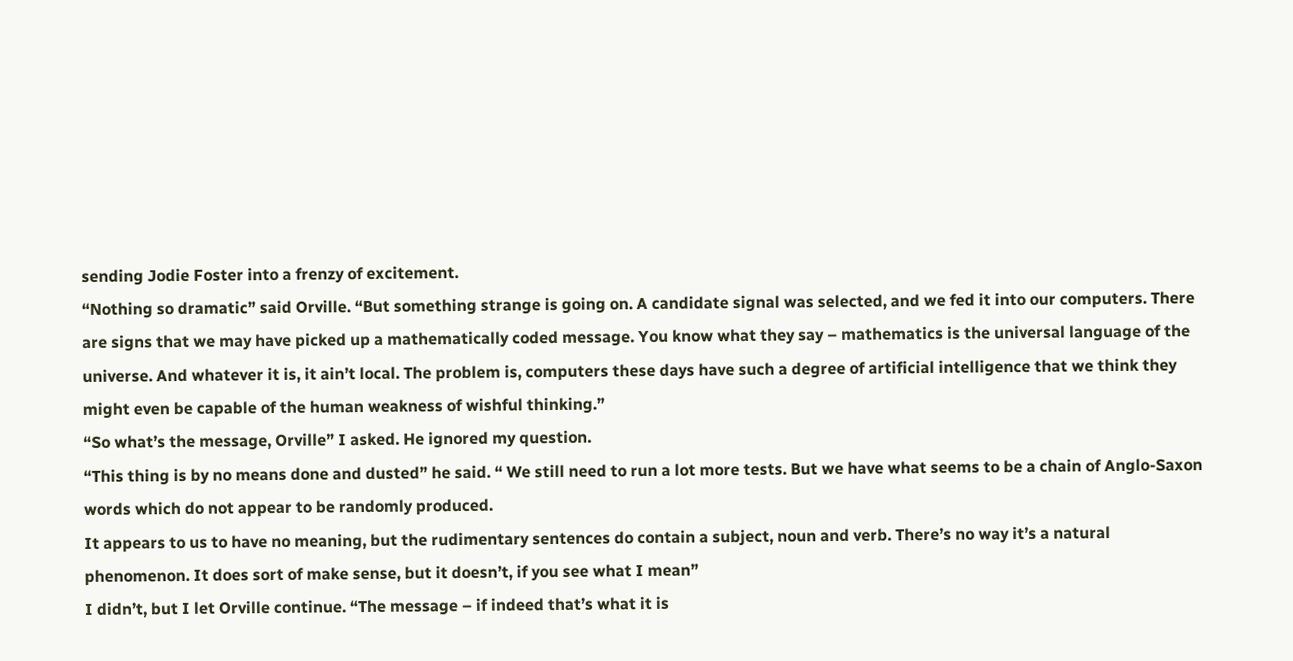sending Jodie Foster into a frenzy of excitement.
“Nothing so dramatic” said Orville. “But something strange is going on. A candidate signal was selected, and we fed it into our computers. There are signs that we may have picked up a mathematically coded message. You know what they say – mathematics is the universal language of the universe. And whatever it is, it ain’t local. The problem is, computers these days have such a degree of artificial intelligence that we think they might even be capable of the human weakness of wishful thinking.”
“So what’s the message, Orville” I asked. He ignored my question.
“This thing is by no means done and dusted” he said. “ We still need to run a lot more tests. But we have what seems to be a chain of Anglo-Saxon words which do not appear to be randomly produced.
It appears to us to have no meaning, but the rudimentary sentences do contain a subject, noun and verb. There’s no way it’s a natural phenomenon. It does sort of make sense, but it doesn’t, if you see what I mean”
I didn’t, but I let Orville continue. “The message – if indeed that’s what it is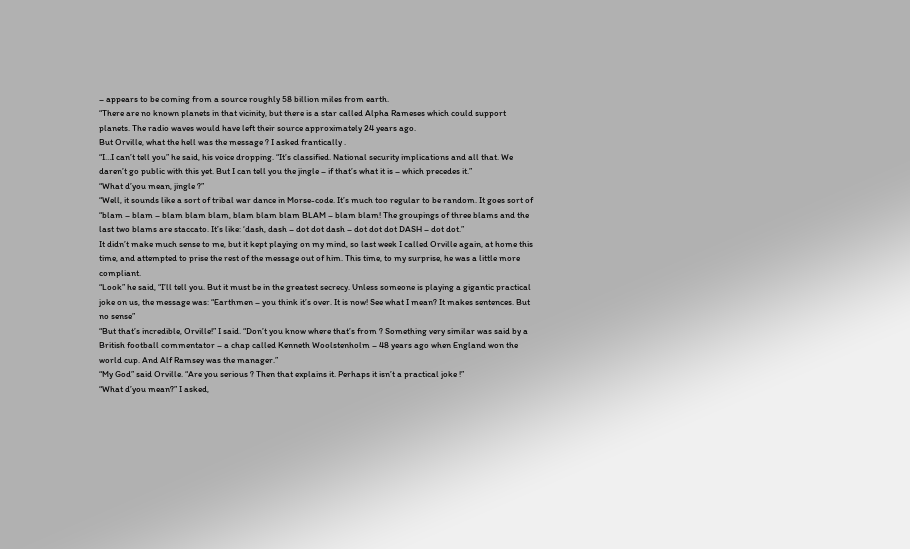– appears to be coming from a source roughly 58 billion miles from earth.
“There are no known planets in that vicinity, but there is a star called Alpha Rameses which could support planets. The radio waves would have left their source approximately 24 years ago.
But Orville, what the hell was the message ? I asked frantically .
“I…I can’t tell you” he said, his voice dropping. “It’s classified. National security implications and all that. We daren’t go public with this yet. But I can tell you the jingle – if that’s what it is – which precedes it.”
“What d’you mean, jingle ?”
“Well, it sounds like a sort of tribal war dance in Morse-code. It’s much too regular to be random. It goes sort of “blam – blam – blam blam blam, blam blam blam BLAM – blam blam! The groupings of three blams and the last two blams are staccato. It’s like: ‘dash, dash – dot dot dash – dot dot dot DASH – dot dot.”
It didn’t make much sense to me, but it kept playing on my mind, so last week I called Orville again, at home this time, and attempted to prise the rest of the message out of him. This time, to my surprise, he was a little more compliant.
“Look” he said, “I’ll tell you. But it must be in the greatest secrecy. Unless someone is playing a gigantic practical joke on us, the message was: “Earthmen – you think it’s over. It is now! See what I mean? It makes sentences. But no sense”
“But that’s incredible, Orville!” I said. “Don’t you know where that’s from ? Something very similar was said by a British football commentator – a chap called Kenneth Woolstenholm – 48 years ago when England won the world cup. And Alf Ramsey was the manager.”
“My God” said Orville. “Are you serious ? Then that explains it. Perhaps it isn’t a practical joke !”
“What d’you mean?” I asked,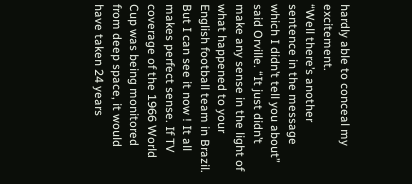hardly able to conceal my excitement.
“Well there’s another sentence in the message which I didn’t tell you about” said Orville. “It just didn’t make any sense in the light of what happened to your English football team in Brazil. But I can see it now ! It all makes perfect sense. If TV coverage of the 1966 World Cup was being monitored from deep space, it would have taken 24 years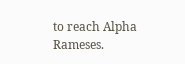to reach Alpha Rameses.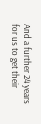And a further 24 years for us to get their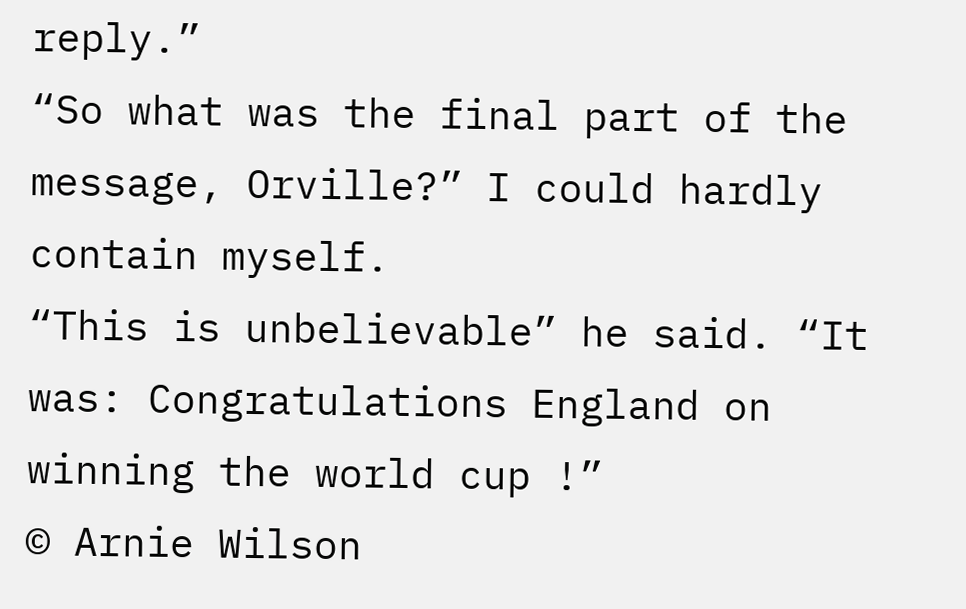reply.”
“So what was the final part of the message, Orville?” I could hardly contain myself.
“This is unbelievable” he said. “It was: Congratulations England on winning the world cup !”
© Arnie Wilson